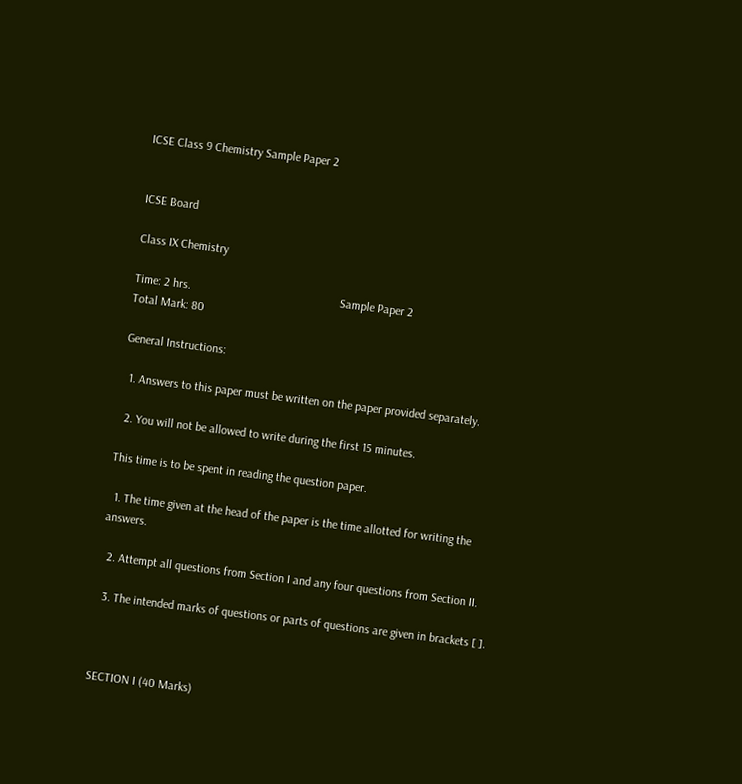ICSE Class 9 Chemistry Sample Paper 2


ICSE Board

Class IX Chemistry

Time: 2 hrs.                                                  Sample Paper 2                                      Total Mark: 80

General Instructions:

  1. Answers to this paper must be written on the paper provided separately.

  2. You will not be allowed to write during the first 15 minutes.

This time is to be spent in reading the question paper.

  1. The time given at the head of the paper is the time allotted for writing the answers.

  2. Attempt all questions from Section I and any four questions from Section II.

  3. The intended marks of questions or parts of questions are given in brackets [ ].



SECTION I (40 Marks)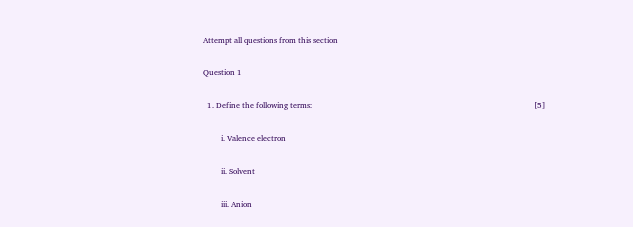Attempt all questions from this section

Question 1

  1. Define the following terms:                                                                                                               [5]

         i. Valence electron

         ii. Solvent

         iii. Anion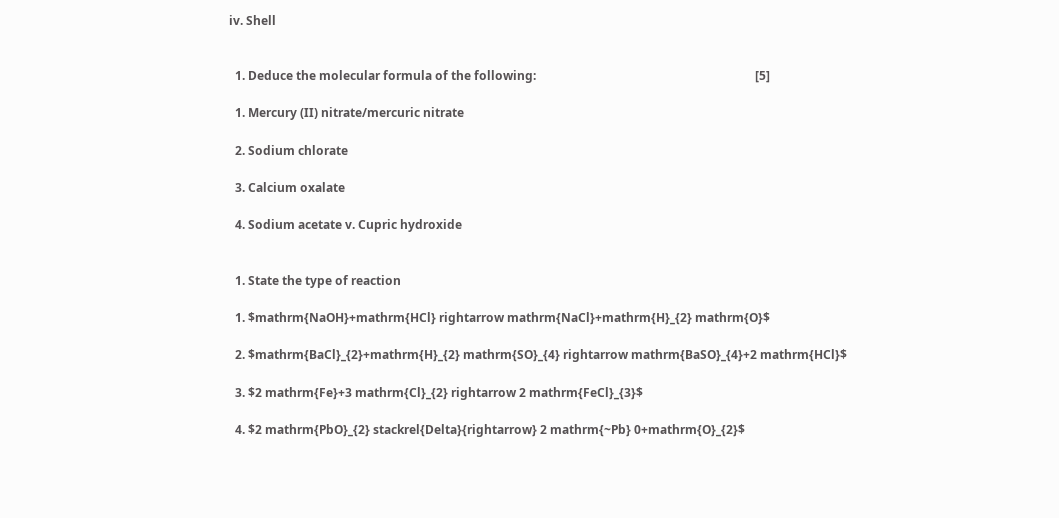iv. Shell


  1. Deduce the molecular formula of the following:                                                                         [5]

  1. Mercury (II) nitrate/mercuric nitrate

  2. Sodium chlorate

  3. Calcium oxalate

  4. Sodium acetate v. Cupric hydroxide


  1. State the type of reaction

  1. $mathrm{NaOH}+mathrm{HCl} rightarrow mathrm{NaCl}+mathrm{H}_{2} mathrm{O}$

  2. $mathrm{BaCl}_{2}+mathrm{H}_{2} mathrm{SO}_{4} rightarrow mathrm{BaSO}_{4}+2 mathrm{HCl}$

  3. $2 mathrm{Fe}+3 mathrm{Cl}_{2} rightarrow 2 mathrm{FeCl}_{3}$

  4. $2 mathrm{PbO}_{2} stackrel{Delta}{rightarrow} 2 mathrm{~Pb} 0+mathrm{O}_{2}$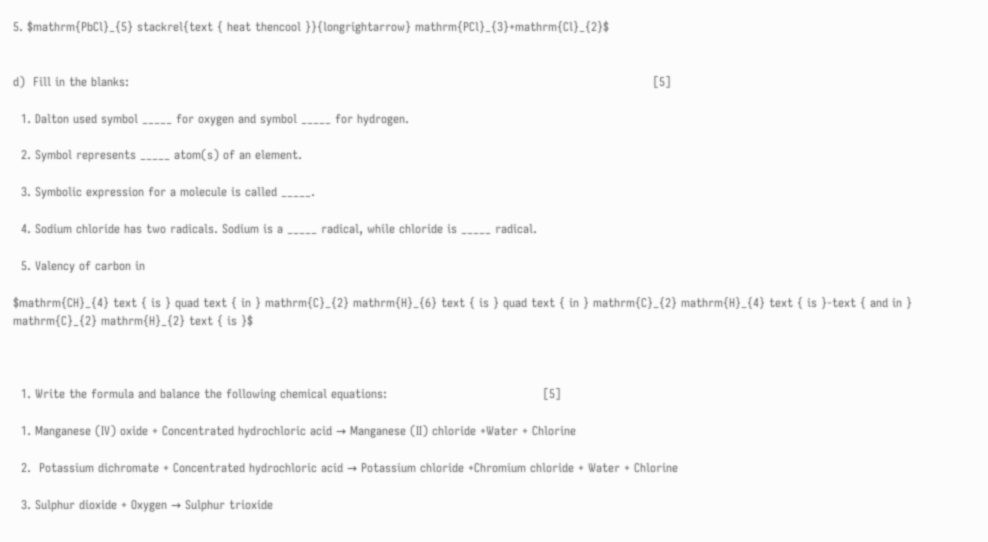5. $mathrm{PbCl}_{5} stackrel{text { heat thencool }}{longrightarrow} mathrm{PCl}_{3}+mathrm{Cl}_{2}$


d)  Fill in the blanks:                                                                                                                                   [5]

  1. Dalton used symbol _____ for oxygen and symbol _____ for hydrogen.

  2. Symbol represents _____ atom(s) of an element.

  3. Symbolic expression for a molecule is called _____.

  4. Sodium chloride has two radicals. Sodium is a _____ radical, while chloride is _____ radical.

  5. Valency of carbon in

$mathrm{CH}_{4} text { is } quad text { in } mathrm{C}_{2} mathrm{H}_{6} text { is } quad text { in } mathrm{C}_{2} mathrm{H}_{4} text { is }-text { and in } mathrm{C}_{2} mathrm{H}_{2} text { is }$



  1. Write the formula and balance the following chemical equations:                                       [5]

  1. Manganese (IV) oxide + Concentrated hydrochloric acid → Manganese (II) chloride +Water + Chlorine

  2.  Potassium dichromate + Concentrated hydrochloric acid → Potassium chloride +Chromium chloride + Water + Chlorine

  3. Sulphur dioxide + Oxygen → Sulphur trioxide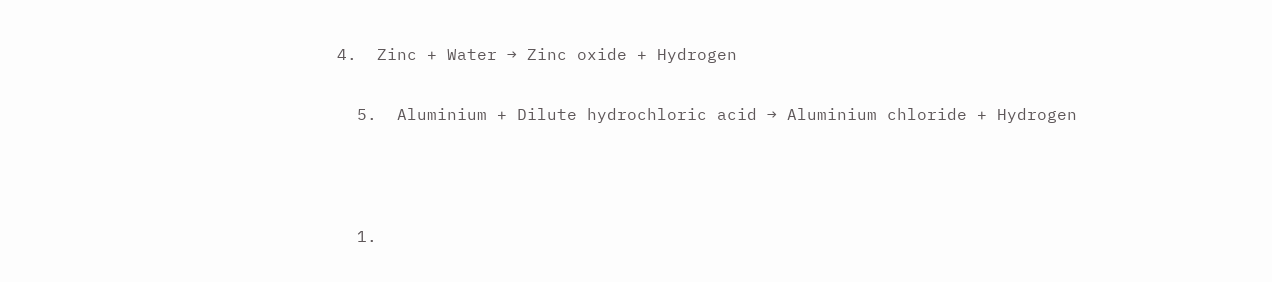4.  Zinc + Water → Zinc oxide + Hydrogen

  5.  Aluminium + Dilute hydrochloric acid → Aluminium chloride + Hydrogen



  1.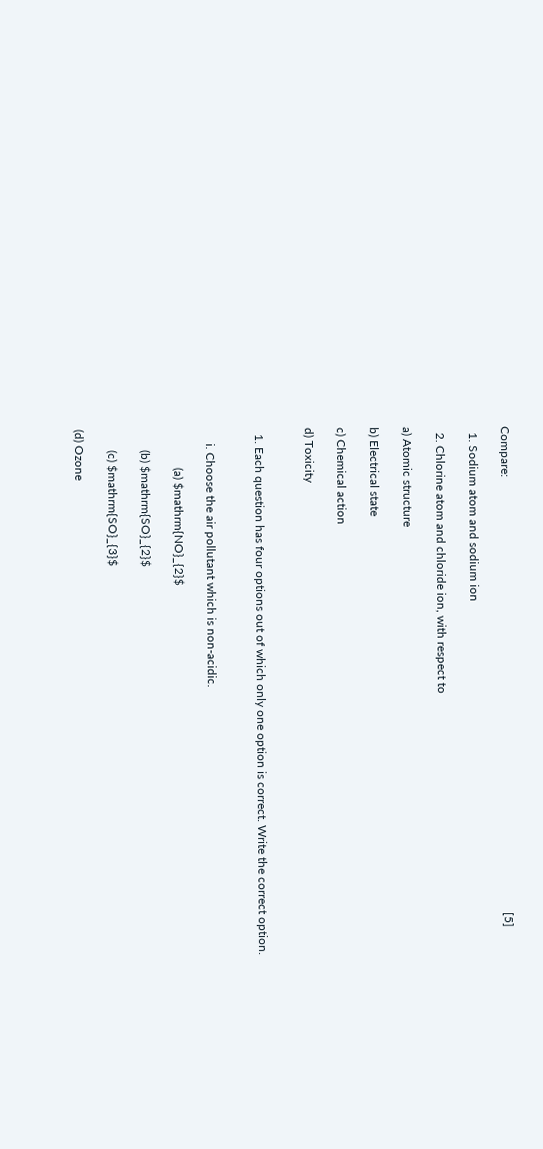Compare:                                                                                                                                                 [5]

  1. Sodium atom and sodium ion

  2. Chlorine atom and chloride ion, with respect to

a) Atomic structure

b) Electrical state

c) Chemical action

d) Toxicity


  1. Each question has four options out of which only one option is correct. Write the correct option.


     i. Choose the air pollutant which is non-acidic.

             (a) $mathrm{NO}_{2}$

       (b) $mathrm{SO}_{2}$

       (c) $mathrm{SO}_{3}$

(d) Ozone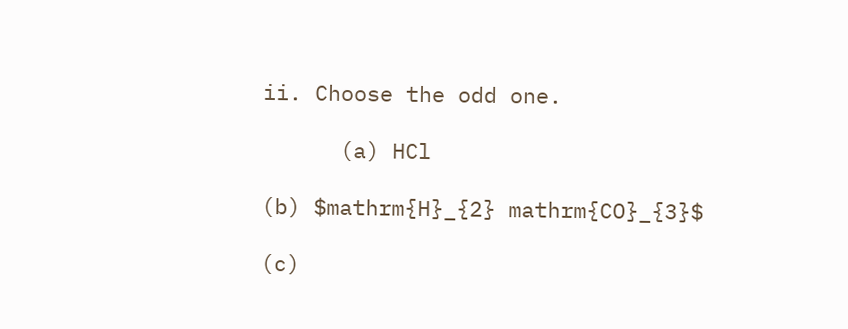ii. Choose the odd one.

      (a) HCl

(b) $mathrm{H}_{2} mathrm{CO}_{3}$

(c)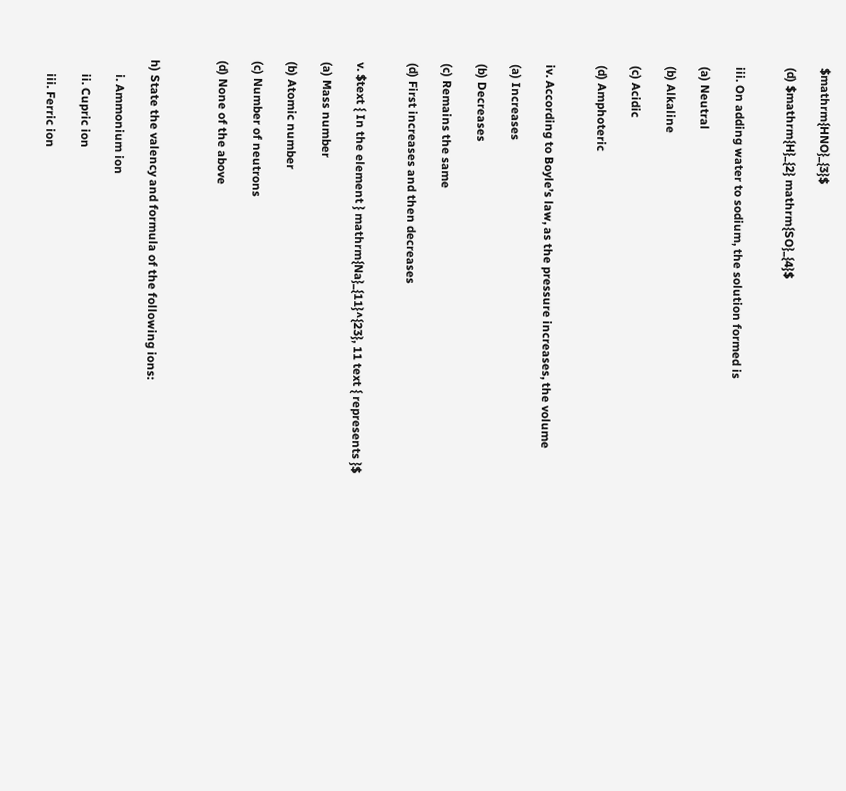$mathrm{HNO}_{3}$

(d) $mathrm{H}_{2} mathrm{SO}_{4}$


iii. On adding water to sodium, the solution formed is

(a) Neutral

(b) Alkaline

(c) Acidic

(d) Amphoteric


iv. According to Boyle’s law, as the pressure increases, the volume

(a) Increases

(b) Decreases

(c) Remains the same

(d) First increases and then decreases


v. $text { In the element } mathrm{Na}_{11}^{23}, 11 text { represents }$

(a) Mass number

(b) Atomic number

(c) Number of neutrons

(d) None of the above



h) State the valency and formula of the following ions:

     i. Ammonium ion

     ii. Cupric ion

     iii. Ferric ion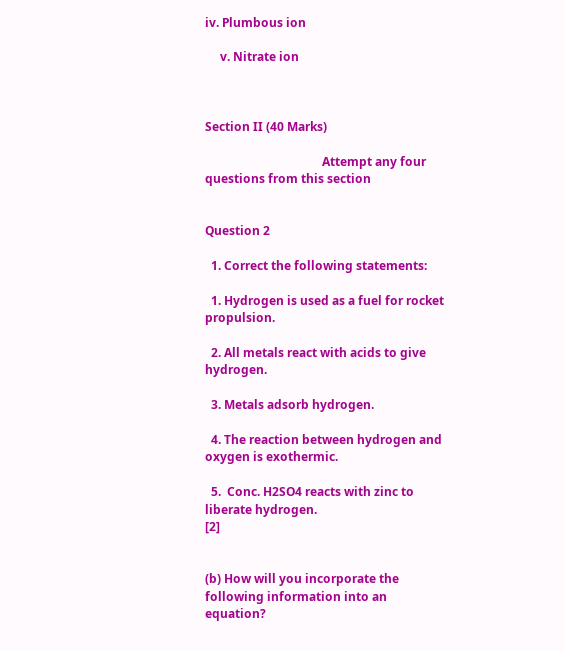iv. Plumbous ion

     v. Nitrate ion



Section II (40 Marks)

                                       Attempt any four questions from this section


Question 2

  1. Correct the following statements:

  1. Hydrogen is used as a fuel for rocket propulsion.

  2. All metals react with acids to give hydrogen.

  3. Metals adsorb hydrogen.

  4. The reaction between hydrogen and oxygen is exothermic.

  5.  Conc. H2SO4 reacts with zinc to liberate hydrogen.                                                          [2]


(b) How will you incorporate the following information into an equation?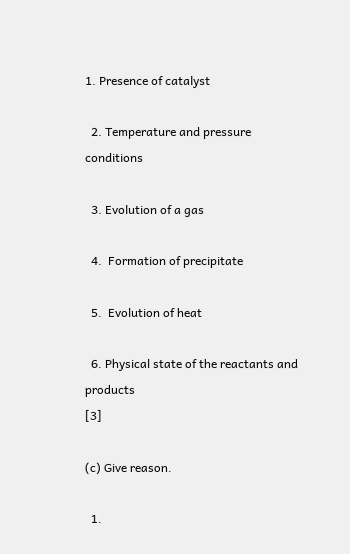1. Presence of catalyst

  2. Temperature and pressure conditions

  3. Evolution of a gas

  4.  Formation of precipitate

  5.  Evolution of heat

  6. Physical state of the reactants and products                                                                       [3]

(c) Give reason.

  1.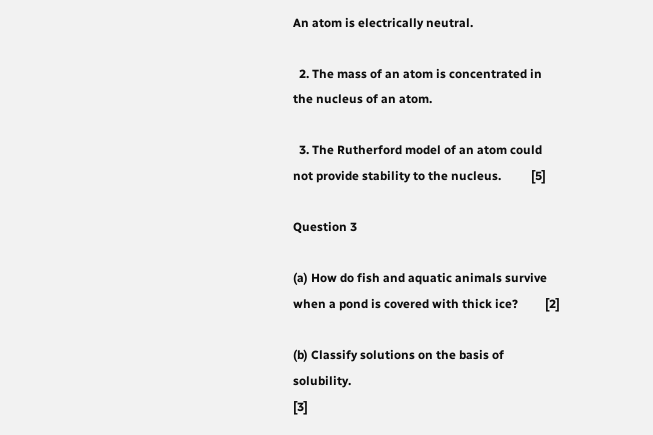An atom is electrically neutral.

  2. The mass of an atom is concentrated in the nucleus of an atom.

  3. The Rutherford model of an atom could not provide stability to the nucleus.          [5]

Question 3

(a) How do fish and aquatic animals survive when a pond is covered with thick ice?         [2]

(b) Classify solutions on the basis of solubility.                                                                                [3]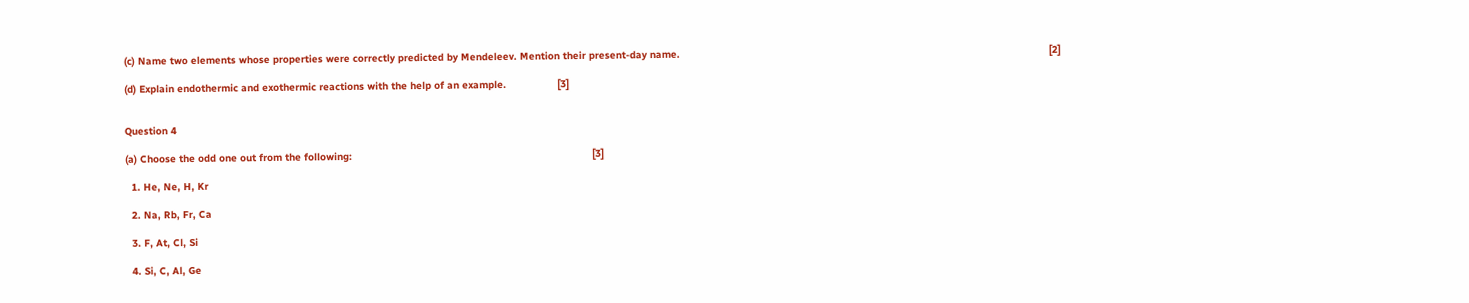(c) Name two elements whose properties were correctly predicted by Mendeleev. Mention their present-day name.                                                                                                                           [2]

(d) Explain endothermic and exothermic reactions with the help of an example.                 [3]


Question 4

(a) Choose the odd one out from the following:                                                                                [3]

  1. He, Ne, H, Kr

  2. Na, Rb, Fr, Ca

  3. F, At, Cl, Si

  4. Si, C, Al, Ge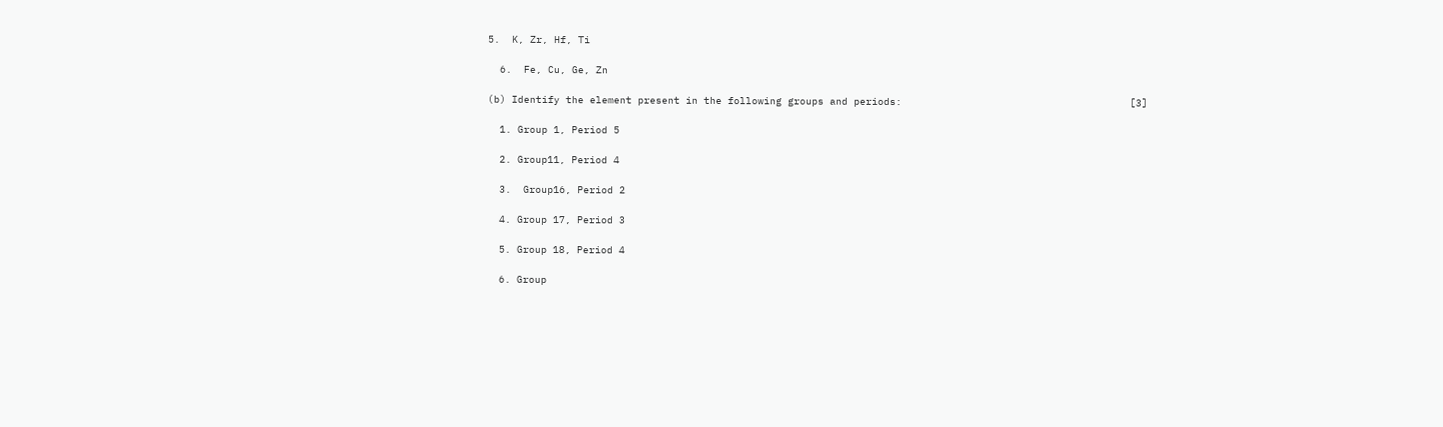5.  K, Zr, Hf, Ti

  6.  Fe, Cu, Ge, Zn

(b) Identify the element present in the following groups and periods:                                      [3]

  1. Group 1, Period 5

  2. Group11, Period 4

  3.  Group16, Period 2

  4. Group 17, Period 3

  5. Group 18, Period 4

  6. Group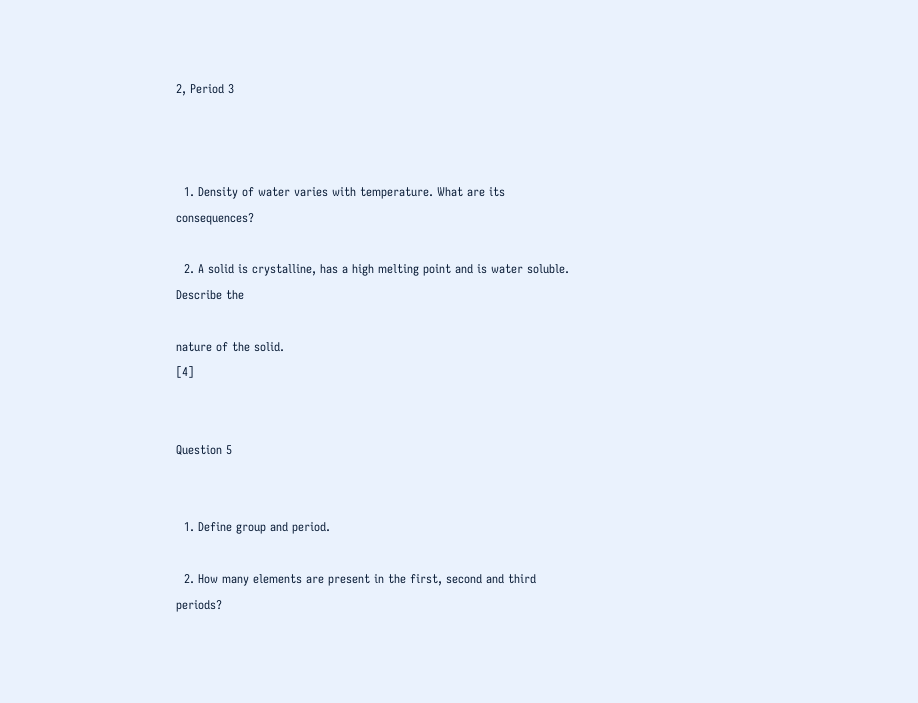2, Period 3



  1. Density of water varies with temperature. What are its consequences?

  2. A solid is crystalline, has a high melting point and is water soluble. Describe the

nature of the solid.                                                                                                                                       [4]


Question 5


  1. Define group and period.

  2. How many elements are present in the first, second and third periods?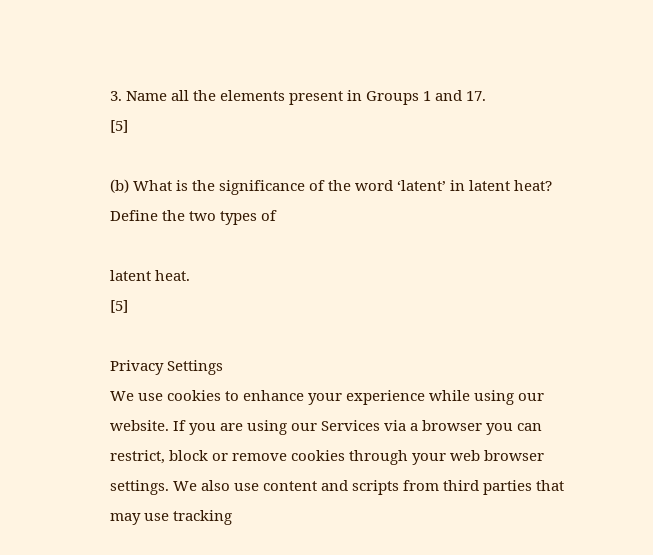3. Name all the elements present in Groups 1 and 17.                                                           [5]

(b) What is the significance of the word ‘latent’ in latent heat? Define the two types of

latent heat.                                                                                                                                                     [5]

Privacy Settings
We use cookies to enhance your experience while using our website. If you are using our Services via a browser you can restrict, block or remove cookies through your web browser settings. We also use content and scripts from third parties that may use tracking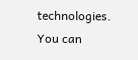technologies. You can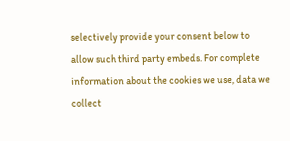selectively provide your consent below to allow such third party embeds. For complete information about the cookies we use, data we collect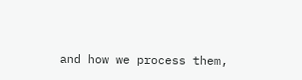and how we process them,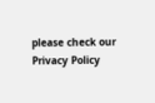please check our Privacy Policy